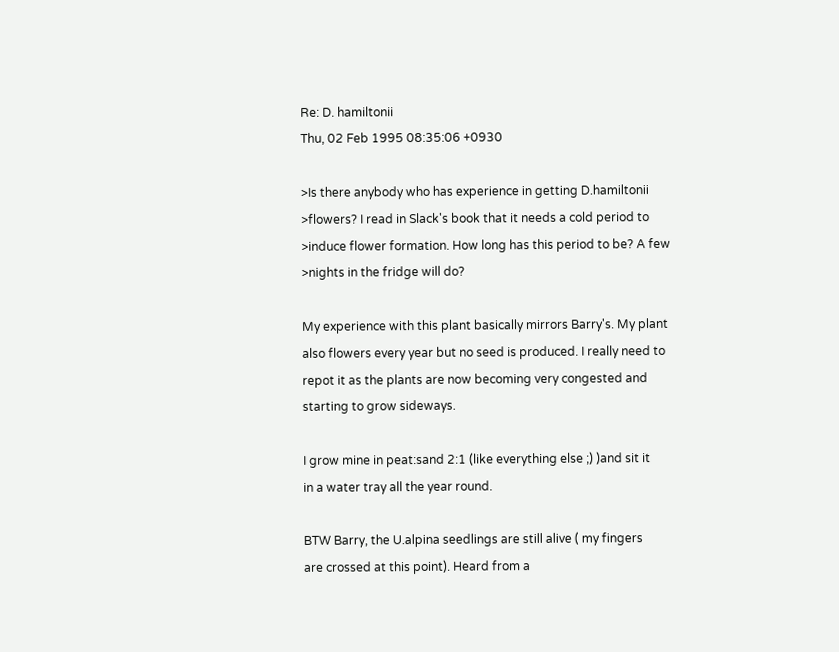Re: D. hamiltonii
Thu, 02 Feb 1995 08:35:06 +0930

>Is there anybody who has experience in getting D.hamiltonii
>flowers? I read in Slack's book that it needs a cold period to
>induce flower formation. How long has this period to be? A few
>nights in the fridge will do?

My experience with this plant basically mirrors Barry's. My plant
also flowers every year but no seed is produced. I really need to
repot it as the plants are now becoming very congested and
starting to grow sideways.

I grow mine in peat:sand 2:1 (like everything else ;) )and sit it
in a water tray all the year round.

BTW Barry, the U.alpina seedlings are still alive ( my fingers
are crossed at this point). Heard from a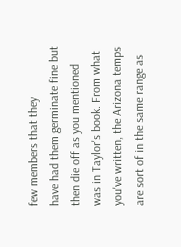few members that they
have had them germinate fine but then die off as you mentioned
was in Taylor's book. From what you've written, the Arizona temps
are sort of in the same range as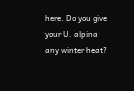here. Do you give your U. alpina
any winter heat?